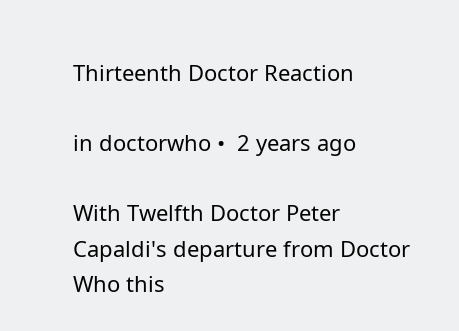Thirteenth Doctor Reaction

in doctorwho •  2 years ago

With Twelfth Doctor Peter Capaldi's departure from Doctor Who this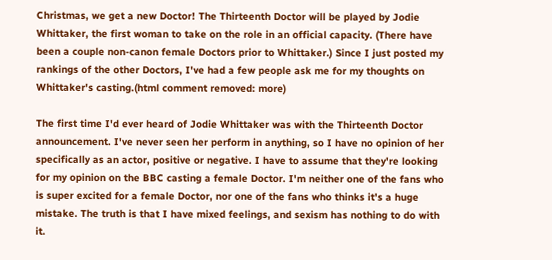Christmas, we get a new Doctor! The Thirteenth Doctor will be played by Jodie Whittaker, the first woman to take on the role in an official capacity. (There have been a couple non-canon female Doctors prior to Whittaker.) Since I just posted my rankings of the other Doctors, I've had a few people ask me for my thoughts on Whittaker's casting.(html comment removed: more)

The first time I'd ever heard of Jodie Whittaker was with the Thirteenth Doctor announcement. I've never seen her perform in anything, so I have no opinion of her specifically as an actor, positive or negative. I have to assume that they're looking for my opinion on the BBC casting a female Doctor. I'm neither one of the fans who is super excited for a female Doctor, nor one of the fans who thinks it's a huge mistake. The truth is that I have mixed feelings, and sexism has nothing to do with it.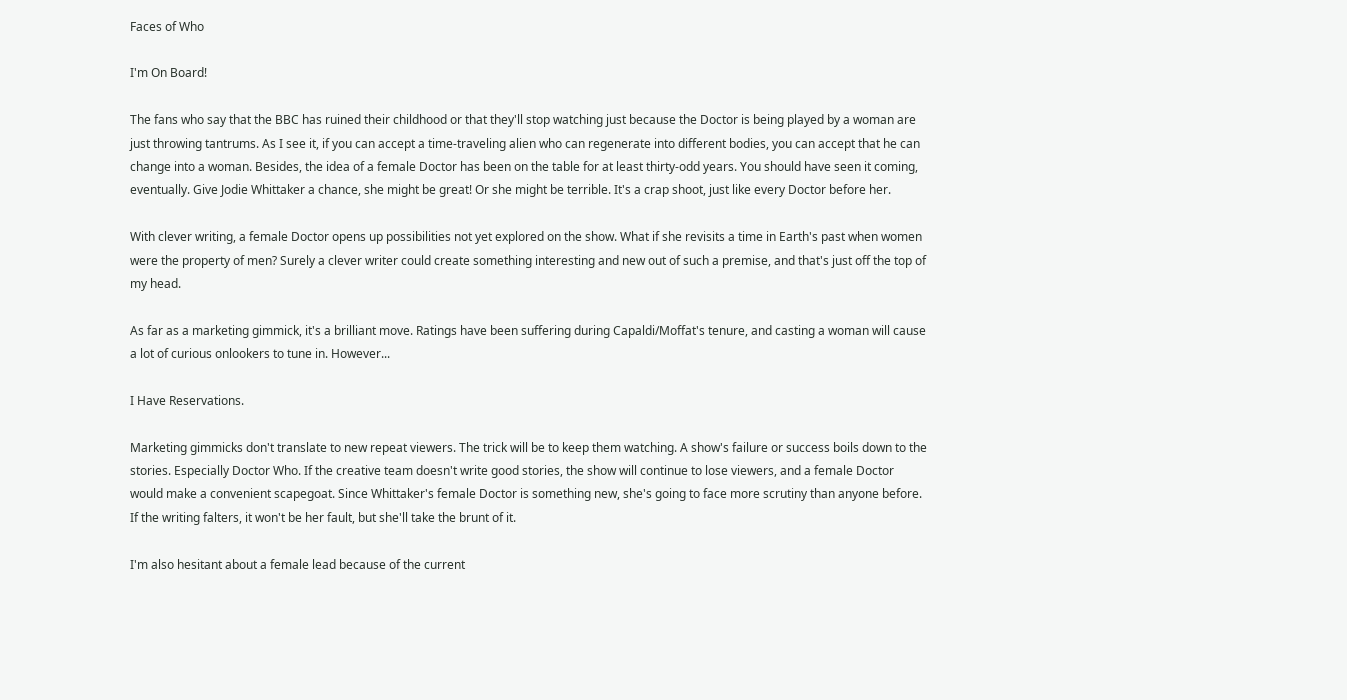Faces of Who

I'm On Board!

The fans who say that the BBC has ruined their childhood or that they'll stop watching just because the Doctor is being played by a woman are just throwing tantrums. As I see it, if you can accept a time-traveling alien who can regenerate into different bodies, you can accept that he can change into a woman. Besides, the idea of a female Doctor has been on the table for at least thirty-odd years. You should have seen it coming, eventually. Give Jodie Whittaker a chance, she might be great! Or she might be terrible. It's a crap shoot, just like every Doctor before her.

With clever writing, a female Doctor opens up possibilities not yet explored on the show. What if she revisits a time in Earth's past when women were the property of men? Surely a clever writer could create something interesting and new out of such a premise, and that's just off the top of my head.

As far as a marketing gimmick, it's a brilliant move. Ratings have been suffering during Capaldi/Moffat's tenure, and casting a woman will cause a lot of curious onlookers to tune in. However...

I Have Reservations.

Marketing gimmicks don't translate to new repeat viewers. The trick will be to keep them watching. A show's failure or success boils down to the stories. Especially Doctor Who. If the creative team doesn't write good stories, the show will continue to lose viewers, and a female Doctor would make a convenient scapegoat. Since Whittaker's female Doctor is something new, she's going to face more scrutiny than anyone before. If the writing falters, it won't be her fault, but she'll take the brunt of it.

I'm also hesitant about a female lead because of the current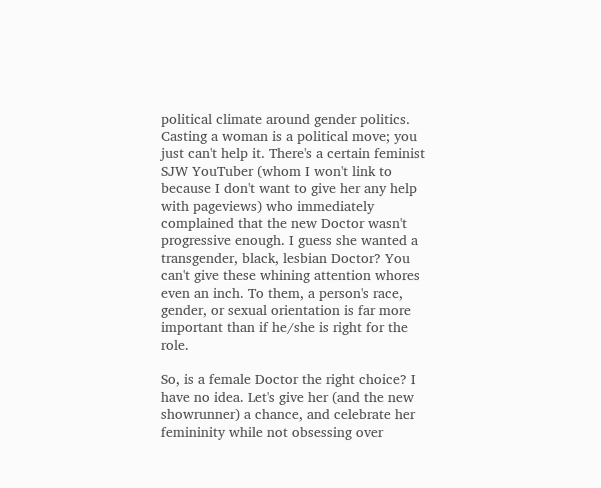political climate around gender politics. Casting a woman is a political move; you just can't help it. There's a certain feminist SJW YouTuber (whom I won't link to because I don't want to give her any help with pageviews) who immediately complained that the new Doctor wasn't progressive enough. I guess she wanted a transgender, black, lesbian Doctor? You can't give these whining attention whores even an inch. To them, a person's race, gender, or sexual orientation is far more important than if he/she is right for the role.

So, is a female Doctor the right choice? I have no idea. Let's give her (and the new showrunner) a chance, and celebrate her femininity while not obsessing over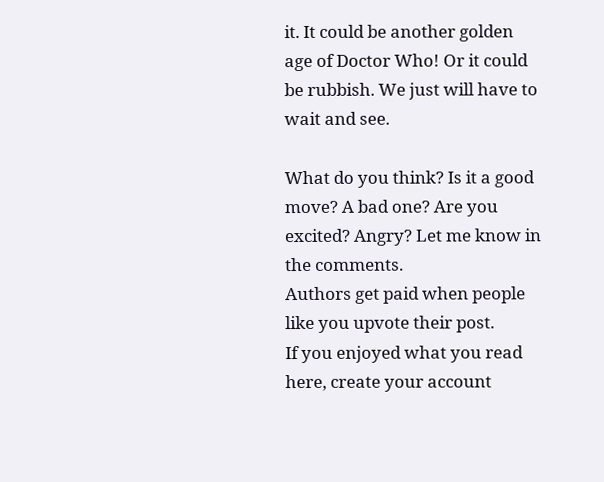it. It could be another golden age of Doctor Who! Or it could be rubbish. We just will have to wait and see.

What do you think? Is it a good move? A bad one? Are you excited? Angry? Let me know in the comments.
Authors get paid when people like you upvote their post.
If you enjoyed what you read here, create your account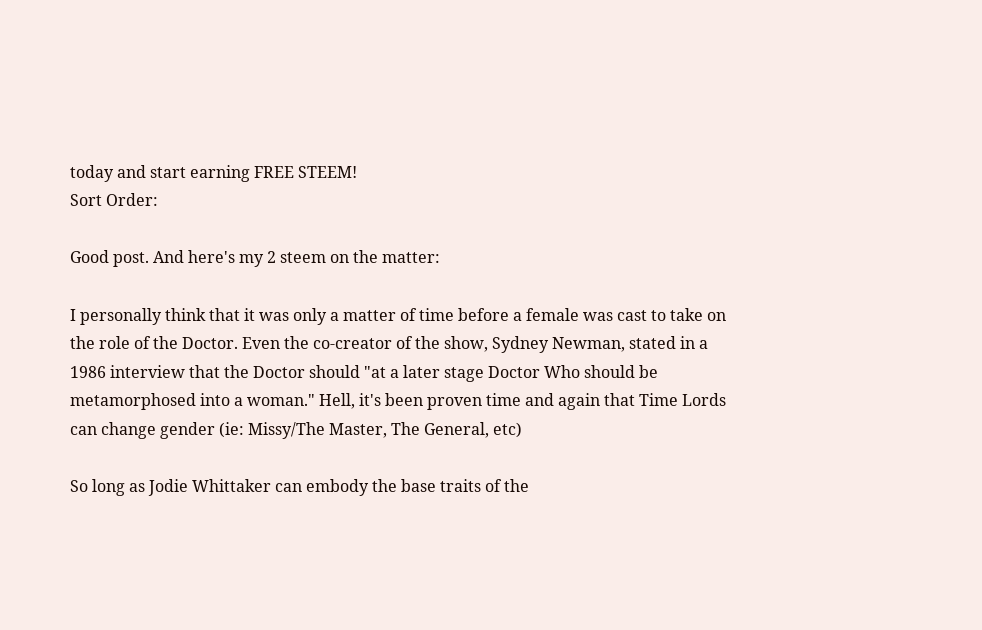today and start earning FREE STEEM!
Sort Order:

Good post. And here's my 2 steem on the matter:

I personally think that it was only a matter of time before a female was cast to take on the role of the Doctor. Even the co-creator of the show, Sydney Newman, stated in a 1986 interview that the Doctor should "at a later stage Doctor Who should be metamorphosed into a woman." Hell, it's been proven time and again that Time Lords can change gender (ie: Missy/The Master, The General, etc)

So long as Jodie Whittaker can embody the base traits of the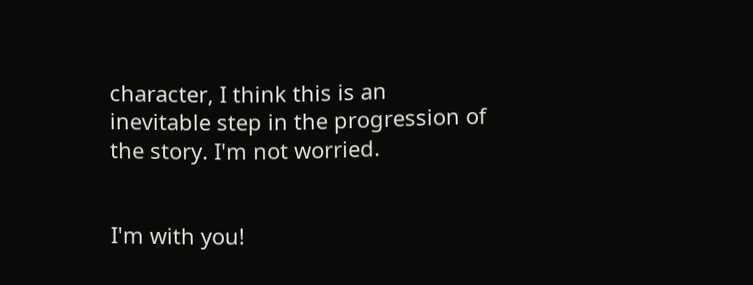character, I think this is an inevitable step in the progression of the story. I'm not worried.


I'm with you!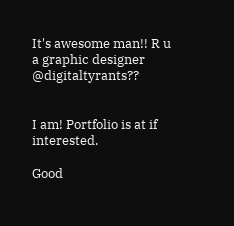It's awesome man!! R u a graphic designer @digitaltyrants??


I am! Portfolio is at if interested.

Good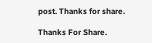post. Thanks for share.

Thanks For Share.